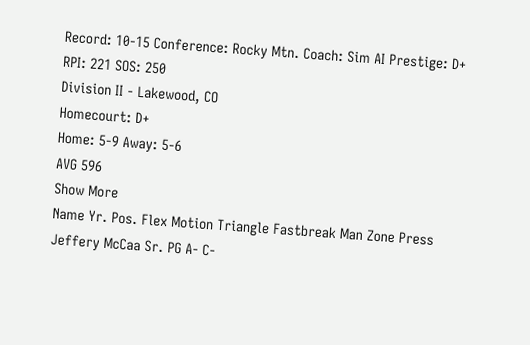Record: 10-15 Conference: Rocky Mtn. Coach: Sim AI Prestige: D+ RPI: 221 SOS: 250
Division II - Lakewood, CO
Homecourt: D+
Home: 5-9 Away: 5-6
AVG 596
Show More
Name Yr. Pos. Flex Motion Triangle Fastbreak Man Zone Press
Jeffery McCaa Sr. PG A- C-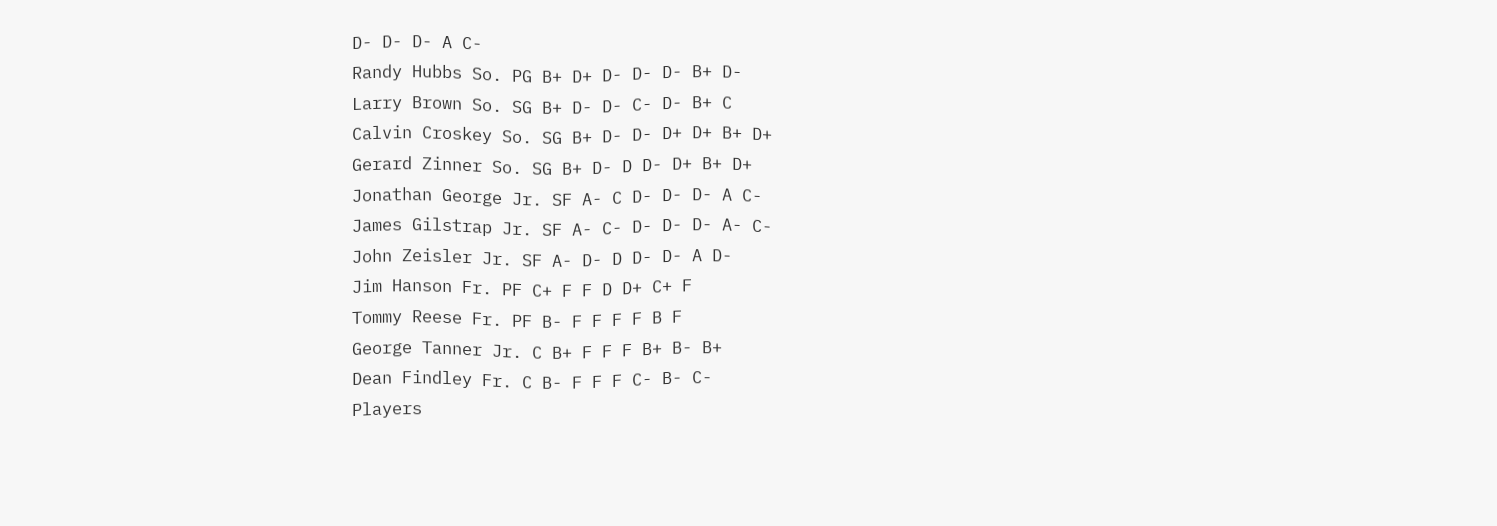D- D- D- A C-
Randy Hubbs So. PG B+ D+ D- D- D- B+ D-
Larry Brown So. SG B+ D- D- C- D- B+ C
Calvin Croskey So. SG B+ D- D- D+ D+ B+ D+
Gerard Zinner So. SG B+ D- D D- D+ B+ D+
Jonathan George Jr. SF A- C D- D- D- A C-
James Gilstrap Jr. SF A- C- D- D- D- A- C-
John Zeisler Jr. SF A- D- D D- D- A D-
Jim Hanson Fr. PF C+ F F D D+ C+ F
Tommy Reese Fr. PF B- F F F F B F
George Tanner Jr. C B+ F F F B+ B- B+
Dean Findley Fr. C B- F F F C- B- C-
Players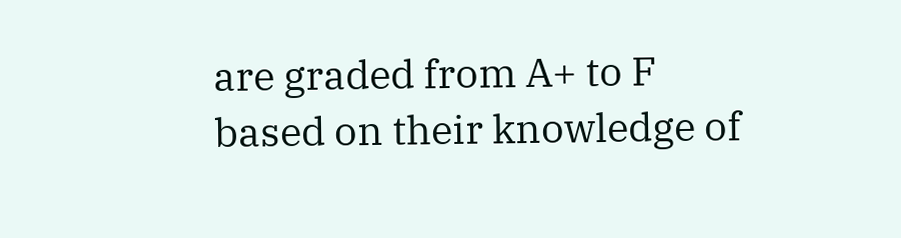are graded from A+ to F based on their knowledge of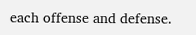each offense and defense.